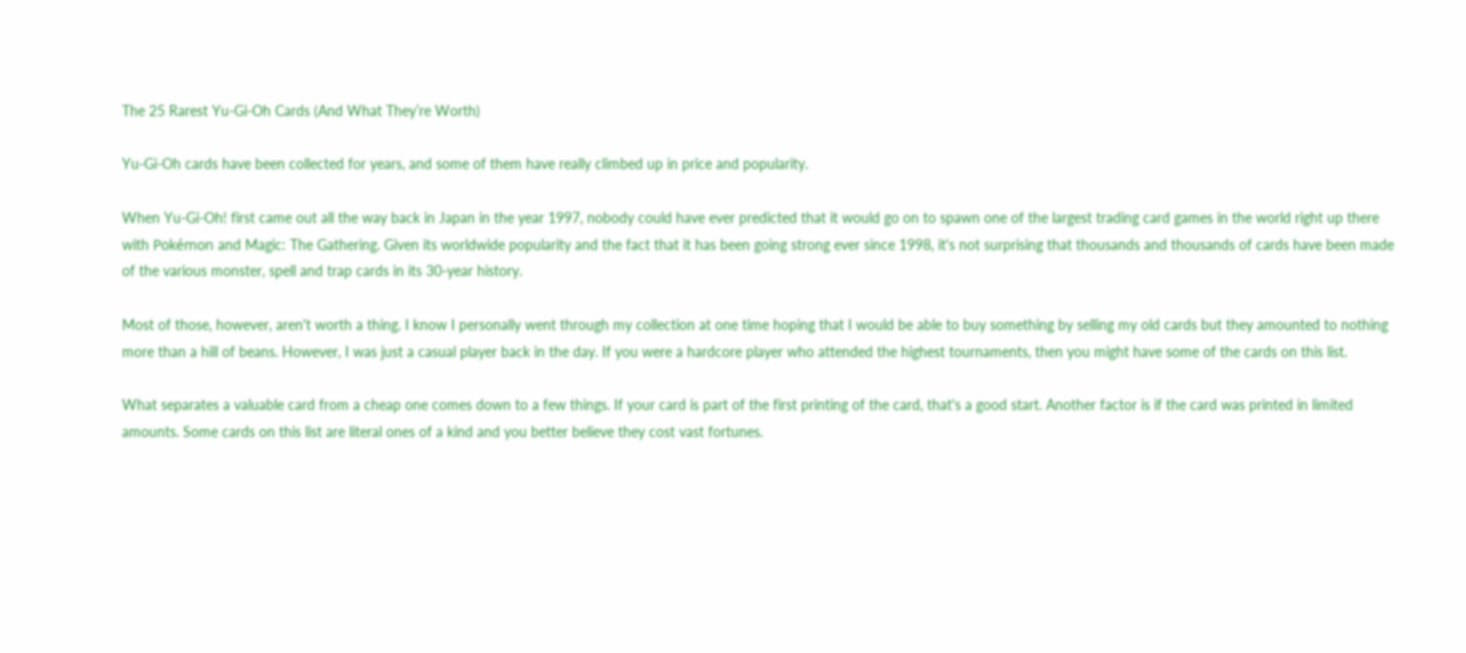The 25 Rarest Yu-Gi-Oh Cards (And What They’re Worth)

Yu-Gi-Oh cards have been collected for years, and some of them have really climbed up in price and popularity.

When Yu-Gi-Oh! first came out all the way back in Japan in the year 1997, nobody could have ever predicted that it would go on to spawn one of the largest trading card games in the world right up there with Pokémon and Magic: The Gathering. Given its worldwide popularity and the fact that it has been going strong ever since 1998, it's not surprising that thousands and thousands of cards have been made of the various monster, spell and trap cards in its 30-year history.

Most of those, however, aren't worth a thing. I know I personally went through my collection at one time hoping that I would be able to buy something by selling my old cards but they amounted to nothing more than a hill of beans. However, I was just a casual player back in the day. If you were a hardcore player who attended the highest tournaments, then you might have some of the cards on this list.

What separates a valuable card from a cheap one comes down to a few things. If your card is part of the first printing of the card, that's a good start. Another factor is if the card was printed in limited amounts. Some cards on this list are literal ones of a kind and you better believe they cost vast fortunes.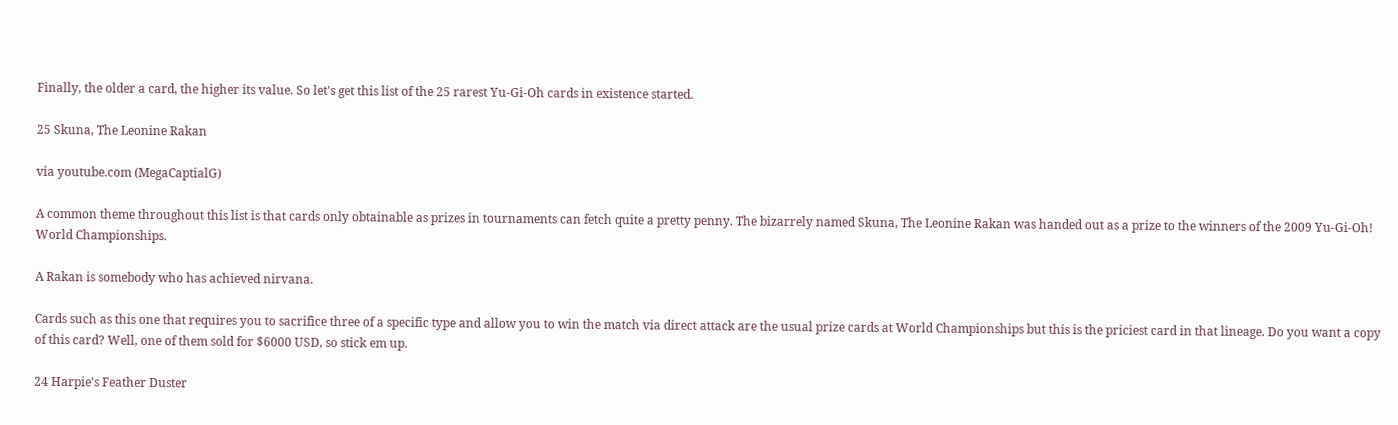Finally, the older a card, the higher its value. So let's get this list of the 25 rarest Yu-Gi-Oh cards in existence started.

25 Skuna, The Leonine Rakan

via youtube.com (MegaCaptialG)

A common theme throughout this list is that cards only obtainable as prizes in tournaments can fetch quite a pretty penny. The bizarrely named Skuna, The Leonine Rakan was handed out as a prize to the winners of the 2009 Yu-Gi-Oh! World Championships.

A Rakan is somebody who has achieved nirvana.

Cards such as this one that requires you to sacrifice three of a specific type and allow you to win the match via direct attack are the usual prize cards at World Championships but this is the priciest card in that lineage. Do you want a copy of this card? Well, one of them sold for $6000 USD, so stick em up.

24 Harpie's Feather Duster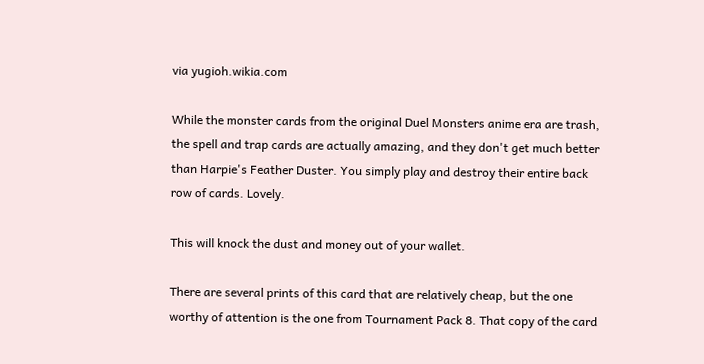via yugioh.wikia.com

While the monster cards from the original Duel Monsters anime era are trash, the spell and trap cards are actually amazing, and they don't get much better than Harpie's Feather Duster. You simply play and destroy their entire back row of cards. Lovely.

This will knock the dust and money out of your wallet.

There are several prints of this card that are relatively cheap, but the one worthy of attention is the one from Tournament Pack 8. That copy of the card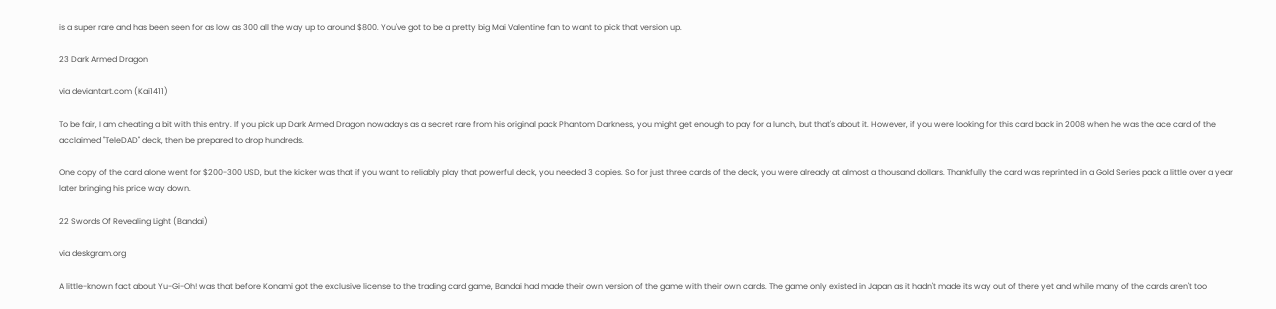is a super rare and has been seen for as low as 300 all the way up to around $800. You've got to be a pretty big Mai Valentine fan to want to pick that version up.

23 Dark Armed Dragon

via deviantart.com (Kai1411)

To be fair, I am cheating a bit with this entry. If you pick up Dark Armed Dragon nowadays as a secret rare from his original pack Phantom Darkness, you might get enough to pay for a lunch, but that's about it. However, if you were looking for this card back in 2008 when he was the ace card of the acclaimed "TeleDAD" deck, then be prepared to drop hundreds.

One copy of the card alone went for $200-300 USD, but the kicker was that if you want to reliably play that powerful deck, you needed 3 copies. So for just three cards of the deck, you were already at almost a thousand dollars. Thankfully the card was reprinted in a Gold Series pack a little over a year later bringing his price way down.

22 Swords Of Revealing Light (Bandai)

via deskgram.org

A little-known fact about Yu-Gi-Oh! was that before Konami got the exclusive license to the trading card game, Bandai had made their own version of the game with their own cards. The game only existed in Japan as it hadn't made its way out of there yet and while many of the cards aren't too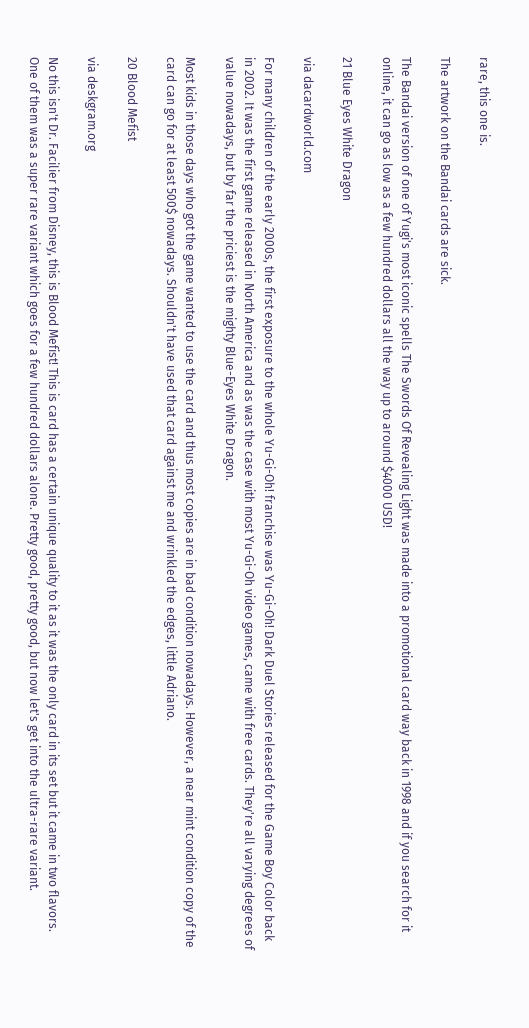rare, this one is.

The artwork on the Bandai cards are sick.

The Bandai version of one of Yugi's most iconic spells The Swords Of Revealing Light was made into a promotional card way back in 1998 and if you search for it online, it can go as low as a few hundred dollars all the way up to around $4000 USD!

21 Blue Eyes White Dragon

via dacardworld.com

For many children of the early 2000s, the first exposure to the whole Yu-Gi-Oh! franchise was Yu-Gi-Oh! Dark Duel Stories released for the Game Boy Color back in 2002. It was the first game released in North America and as was the case with most Yu-Gi-Oh video games, came with free cards. They're all varying degrees of value nowadays, but by far the priciest is the mighty Blue-Eyes White Dragon.

Most kids in those days who got the game wanted to use the card and thus most copies are in bad condition nowadays. However, a near mint condition copy of the card can go for at least 500$ nowadays. Shouldn't have used that card against me and wrinkled the edges, little Adriano.

20 Blood Mefist

via deskgram.org

No this isn't Dr. Facilier from Disney, this is Blood Mefist! This is card has a certain unique quality to it as it was the only card in its set but it came in two flavors. One of them was a super rare variant which goes for a few hundred dollars alone. Pretty good, pretty good, but now let's get into the ultra-rare variant.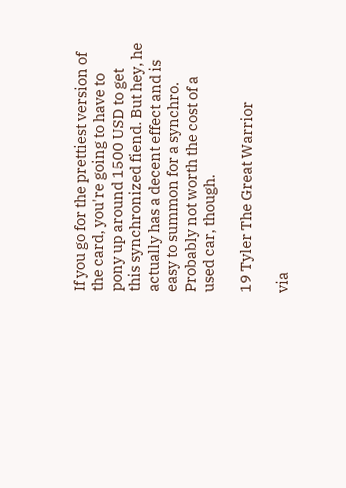If you go for the prettiest version of the card, you're going to have to pony up around 1500 USD to get this synchronized fiend. But hey, he actually has a decent effect and is easy to summon for a synchro. Probably not worth the cost of a used car, though.

19 Tyler The Great Warrior

via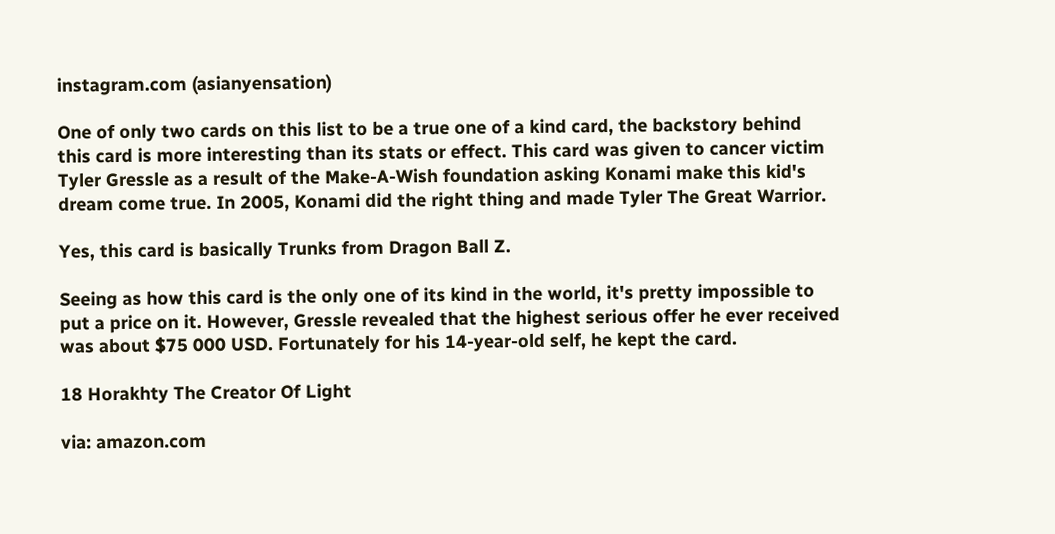instagram.com (asianyensation)

One of only two cards on this list to be a true one of a kind card, the backstory behind this card is more interesting than its stats or effect. This card was given to cancer victim Tyler Gressle as a result of the Make-A-Wish foundation asking Konami make this kid's dream come true. In 2005, Konami did the right thing and made Tyler The Great Warrior.

Yes, this card is basically Trunks from Dragon Ball Z.

Seeing as how this card is the only one of its kind in the world, it's pretty impossible to put a price on it. However, Gressle revealed that the highest serious offer he ever received was about $75 000 USD. Fortunately for his 14-year-old self, he kept the card.

18 Horakhty The Creator Of Light

via: amazon.com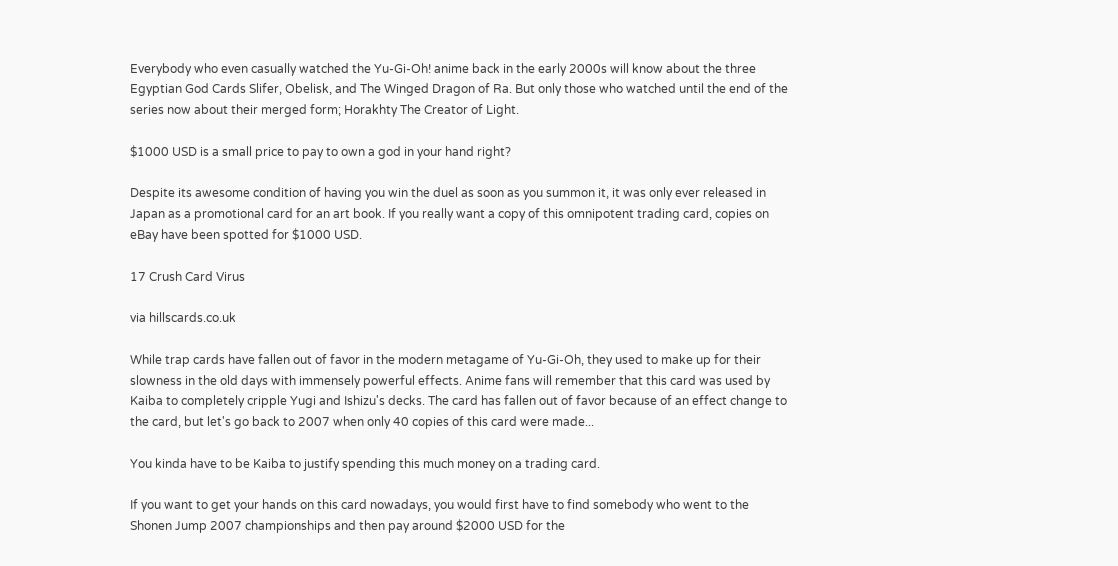Everybody who even casually watched the Yu-Gi-Oh! anime back in the early 2000s will know about the three Egyptian God Cards Slifer, Obelisk, and The Winged Dragon of Ra. But only those who watched until the end of the series now about their merged form; Horakhty The Creator of Light.

$1000 USD is a small price to pay to own a god in your hand right?

Despite its awesome condition of having you win the duel as soon as you summon it, it was only ever released in Japan as a promotional card for an art book. If you really want a copy of this omnipotent trading card, copies on eBay have been spotted for $1000 USD.

17 Crush Card Virus

via hillscards.co.uk

While trap cards have fallen out of favor in the modern metagame of Yu-Gi-Oh, they used to make up for their slowness in the old days with immensely powerful effects. Anime fans will remember that this card was used by Kaiba to completely cripple Yugi and Ishizu's decks. The card has fallen out of favor because of an effect change to the card, but let's go back to 2007 when only 40 copies of this card were made...

You kinda have to be Kaiba to justify spending this much money on a trading card.

If you want to get your hands on this card nowadays, you would first have to find somebody who went to the Shonen Jump 2007 championships and then pay around $2000 USD for the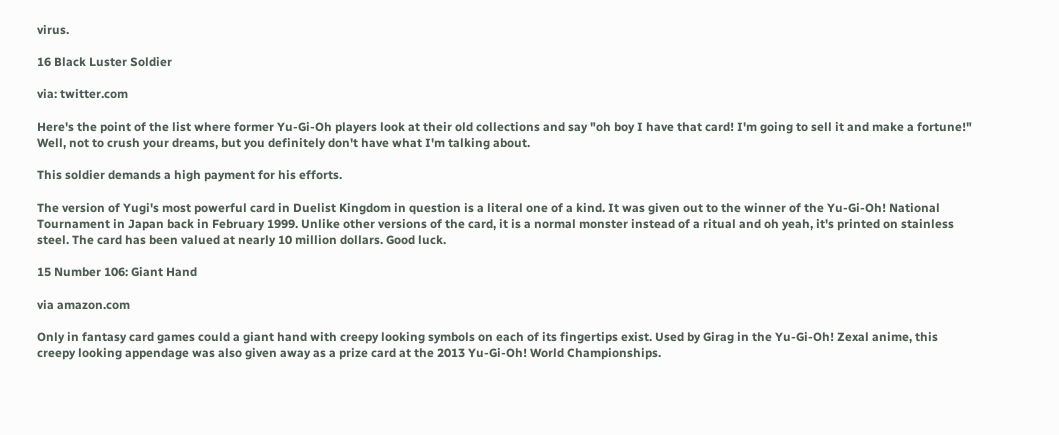virus.

16 Black Luster Soldier

via: twitter.com

Here's the point of the list where former Yu-Gi-Oh players look at their old collections and say "oh boy I have that card! I'm going to sell it and make a fortune!" Well, not to crush your dreams, but you definitely don't have what I'm talking about.

This soldier demands a high payment for his efforts.

The version of Yugi's most powerful card in Duelist Kingdom in question is a literal one of a kind. It was given out to the winner of the Yu-Gi-Oh! National Tournament in Japan back in February 1999. Unlike other versions of the card, it is a normal monster instead of a ritual and oh yeah, it's printed on stainless steel. The card has been valued at nearly 10 million dollars. Good luck.

15 Number 106: Giant Hand

via amazon.com

Only in fantasy card games could a giant hand with creepy looking symbols on each of its fingertips exist. Used by Girag in the Yu-Gi-Oh! Zexal anime, this creepy looking appendage was also given away as a prize card at the 2013 Yu-Gi-Oh! World Championships.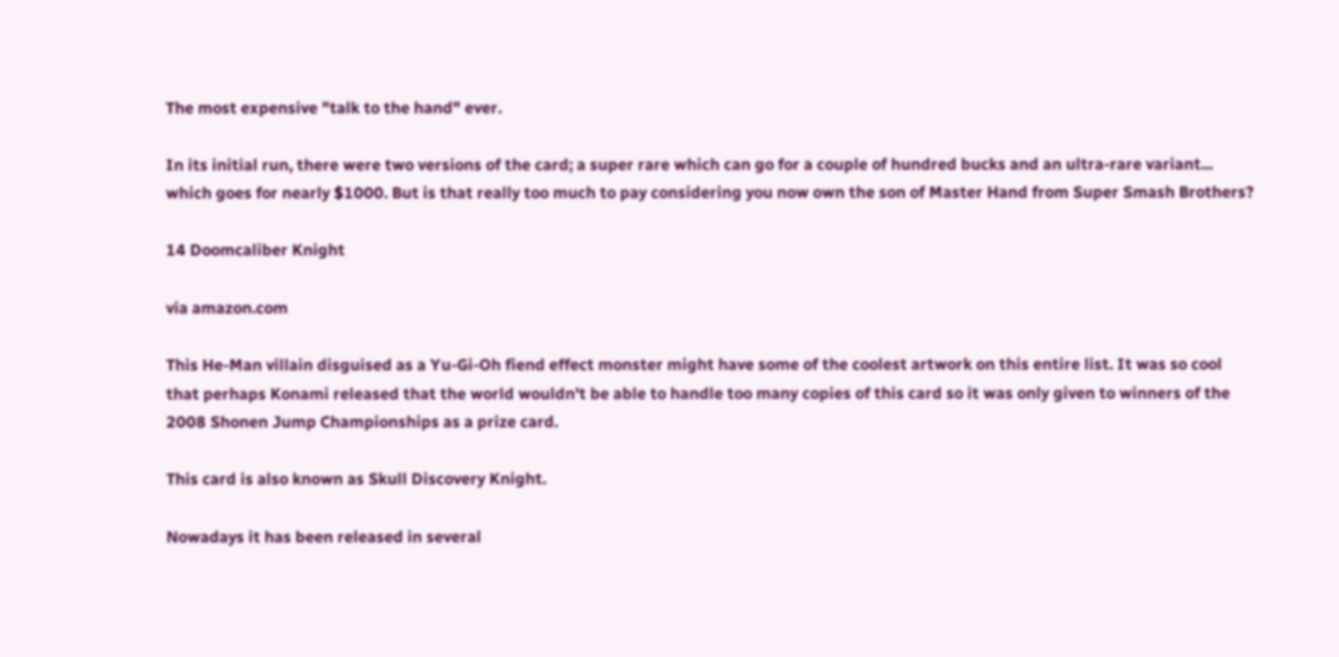The most expensive "talk to the hand" ever.

In its initial run, there were two versions of the card; a super rare which can go for a couple of hundred bucks and an ultra-rare variant... which goes for nearly $1000. But is that really too much to pay considering you now own the son of Master Hand from Super Smash Brothers?

14 Doomcaliber Knight

via amazon.com

This He-Man villain disguised as a Yu-Gi-Oh fiend effect monster might have some of the coolest artwork on this entire list. It was so cool that perhaps Konami released that the world wouldn't be able to handle too many copies of this card so it was only given to winners of the 2008 Shonen Jump Championships as a prize card.

This card is also known as Skull Discovery Knight.

Nowadays it has been released in several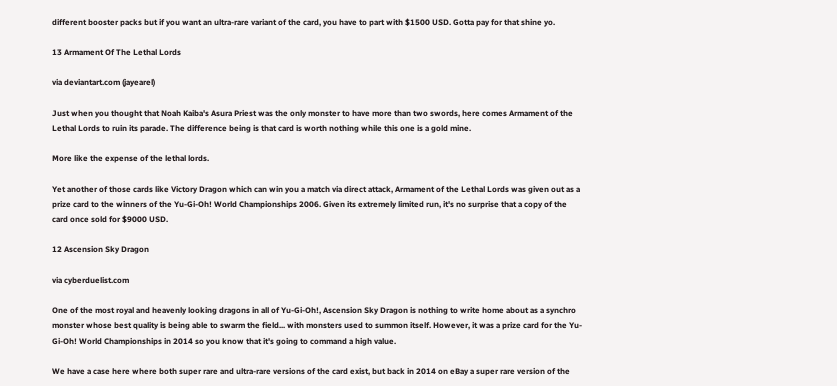different booster packs but if you want an ultra-rare variant of the card, you have to part with $1500 USD. Gotta pay for that shine yo.

13 Armament Of The Lethal Lords

via deviantart.com (jayearel)

Just when you thought that Noah Kaiba's Asura Priest was the only monster to have more than two swords, here comes Armament of the Lethal Lords to ruin its parade. The difference being is that card is worth nothing while this one is a gold mine.

More like the expense of the lethal lords.

Yet another of those cards like Victory Dragon which can win you a match via direct attack, Armament of the Lethal Lords was given out as a prize card to the winners of the Yu-Gi-Oh! World Championships 2006. Given its extremely limited run, it's no surprise that a copy of the card once sold for $9000 USD.

12 Ascension Sky Dragon

via cyberduelist.com

One of the most royal and heavenly looking dragons in all of Yu-Gi-Oh!, Ascension Sky Dragon is nothing to write home about as a synchro monster whose best quality is being able to swarm the field... with monsters used to summon itself. However, it was a prize card for the Yu-Gi-Oh! World Championships in 2014 so you know that it's going to command a high value.

We have a case here where both super rare and ultra-rare versions of the card exist, but back in 2014 on eBay a super rare version of the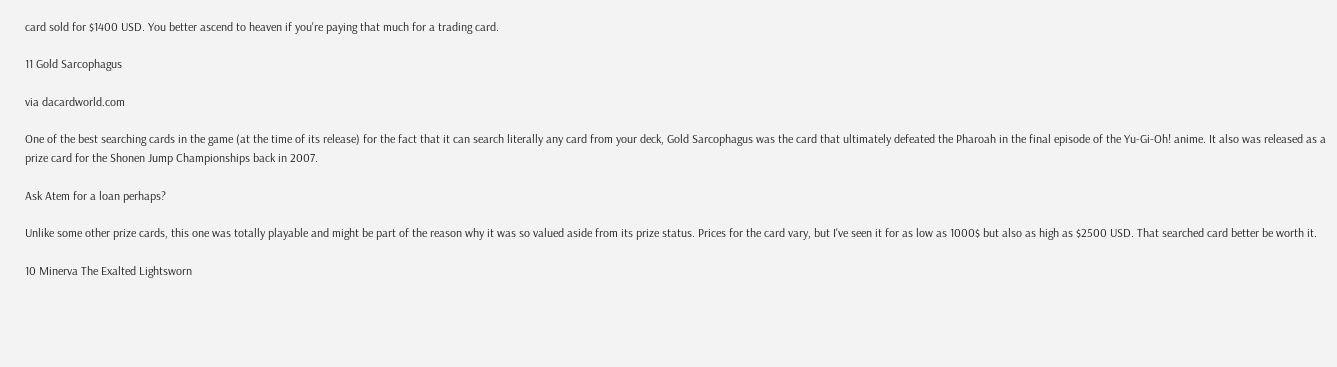card sold for $1400 USD. You better ascend to heaven if you're paying that much for a trading card.

11 Gold Sarcophagus

via dacardworld.com

One of the best searching cards in the game (at the time of its release) for the fact that it can search literally any card from your deck, Gold Sarcophagus was the card that ultimately defeated the Pharoah in the final episode of the Yu-Gi-Oh! anime. It also was released as a prize card for the Shonen Jump Championships back in 2007.

Ask Atem for a loan perhaps?

Unlike some other prize cards, this one was totally playable and might be part of the reason why it was so valued aside from its prize status. Prices for the card vary, but I've seen it for as low as 1000$ but also as high as $2500 USD. That searched card better be worth it.

10 Minerva The Exalted Lightsworn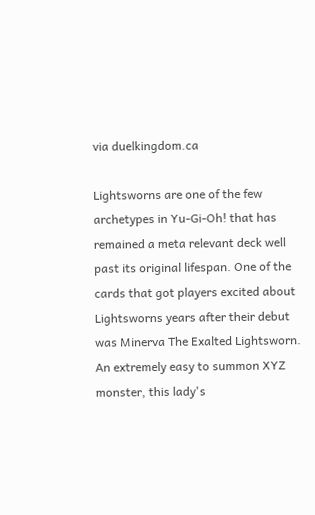via duelkingdom.ca

Lightsworns are one of the few archetypes in Yu-Gi-Oh! that has remained a meta relevant deck well past its original lifespan. One of the cards that got players excited about Lightsworns years after their debut was Minerva The Exalted Lightsworn. An extremely easy to summon XYZ monster, this lady's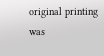original printing was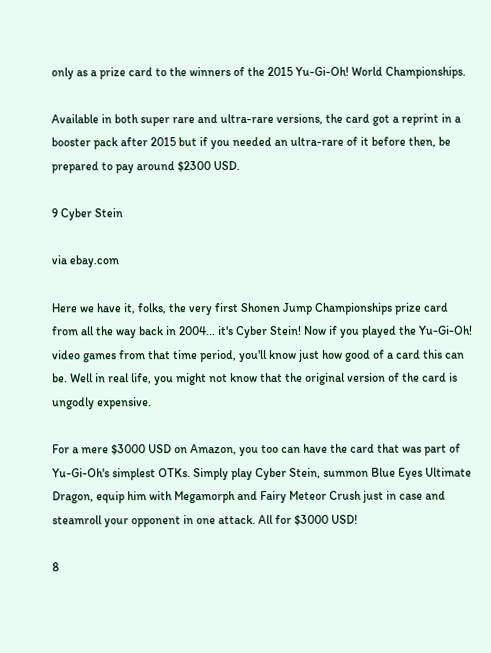only as a prize card to the winners of the 2015 Yu-Gi-Oh! World Championships.

Available in both super rare and ultra-rare versions, the card got a reprint in a booster pack after 2015 but if you needed an ultra-rare of it before then, be prepared to pay around $2300 USD.

9 Cyber Stein

via ebay.com

Here we have it, folks, the very first Shonen Jump Championships prize card from all the way back in 2004... it's Cyber Stein! Now if you played the Yu-Gi-Oh! video games from that time period, you'll know just how good of a card this can be. Well in real life, you might not know that the original version of the card is ungodly expensive.

For a mere $3000 USD on Amazon, you too can have the card that was part of Yu-Gi-Oh's simplest OTKs. Simply play Cyber Stein, summon Blue Eyes Ultimate Dragon, equip him with Megamorph and Fairy Meteor Crush just in case and steamroll your opponent in one attack. All for $3000 USD!

8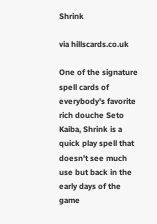Shrink

via hillscards.co.uk

One of the signature spell cards of everybody's favorite rich douche Seto Kaiba, Shrink is a quick play spell that doesn't see much use but back in the early days of the game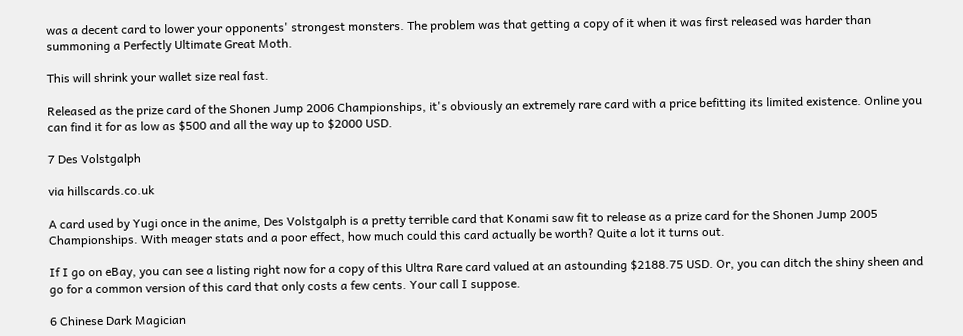was a decent card to lower your opponents' strongest monsters. The problem was that getting a copy of it when it was first released was harder than summoning a Perfectly Ultimate Great Moth.

This will shrink your wallet size real fast.

Released as the prize card of the Shonen Jump 2006 Championships, it's obviously an extremely rare card with a price befitting its limited existence. Online you can find it for as low as $500 and all the way up to $2000 USD.

7 Des Volstgalph

via hillscards.co.uk

A card used by Yugi once in the anime, Des Volstgalph is a pretty terrible card that Konami saw fit to release as a prize card for the Shonen Jump 2005 Championships. With meager stats and a poor effect, how much could this card actually be worth? Quite a lot it turns out.

If I go on eBay, you can see a listing right now for a copy of this Ultra Rare card valued at an astounding $2188.75 USD. Or, you can ditch the shiny sheen and go for a common version of this card that only costs a few cents. Your call I suppose.

6 Chinese Dark Magician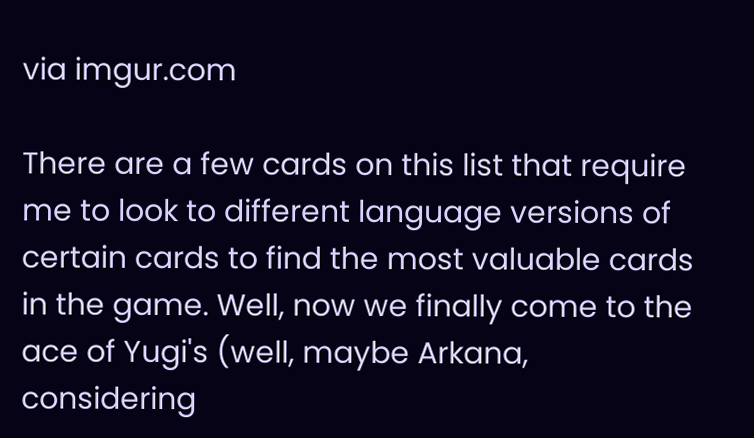via imgur.com

There are a few cards on this list that require me to look to different language versions of certain cards to find the most valuable cards in the game. Well, now we finally come to the ace of Yugi's (well, maybe Arkana, considering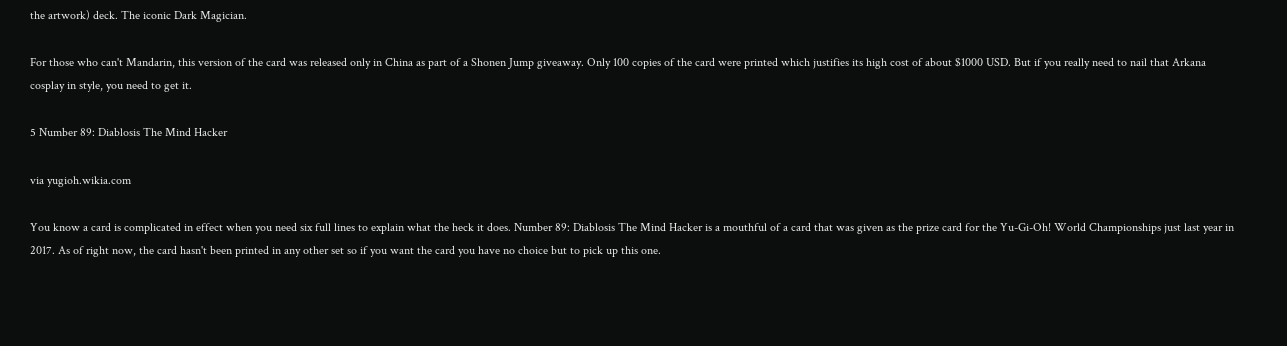the artwork) deck. The iconic Dark Magician.

For those who can't Mandarin, this version of the card was released only in China as part of a Shonen Jump giveaway. Only 100 copies of the card were printed which justifies its high cost of about $1000 USD. But if you really need to nail that Arkana cosplay in style, you need to get it.

5 Number 89: Diablosis The Mind Hacker

via yugioh.wikia.com

You know a card is complicated in effect when you need six full lines to explain what the heck it does. Number 89: Diablosis The Mind Hacker is a mouthful of a card that was given as the prize card for the Yu-Gi-Oh! World Championships just last year in 2017. As of right now, the card hasn't been printed in any other set so if you want the card you have no choice but to pick up this one.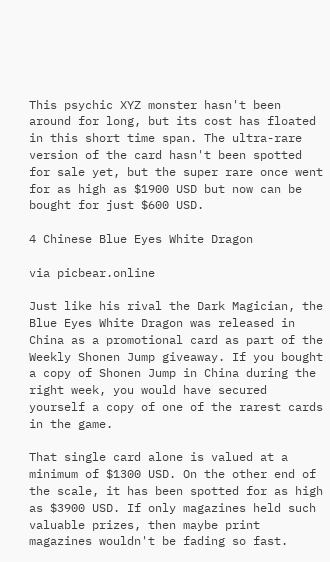This psychic XYZ monster hasn't been around for long, but its cost has floated in this short time span. The ultra-rare version of the card hasn't been spotted for sale yet, but the super rare once went for as high as $1900 USD but now can be bought for just $600 USD.

4 Chinese Blue Eyes White Dragon

via picbear.online

Just like his rival the Dark Magician, the Blue Eyes White Dragon was released in China as a promotional card as part of the Weekly Shonen Jump giveaway. If you bought a copy of Shonen Jump in China during the right week, you would have secured yourself a copy of one of the rarest cards in the game.

That single card alone is valued at a minimum of $1300 USD. On the other end of the scale, it has been spotted for as high as $3900 USD. If only magazines held such valuable prizes, then maybe print magazines wouldn't be fading so fast.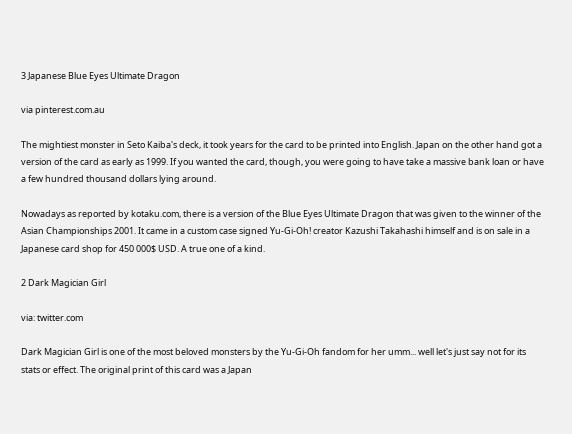3 Japanese Blue Eyes Ultimate Dragon

via pinterest.com.au

The mightiest monster in Seto Kaiba's deck, it took years for the card to be printed into English. Japan on the other hand got a version of the card as early as 1999. If you wanted the card, though, you were going to have take a massive bank loan or have a few hundred thousand dollars lying around.

Nowadays as reported by kotaku.com, there is a version of the Blue Eyes Ultimate Dragon that was given to the winner of the Asian Championships 2001. It came in a custom case signed Yu-Gi-Oh! creator Kazushi Takahashi himself and is on sale in a Japanese card shop for 450 000$ USD. A true one of a kind.

2 Dark Magician Girl

via: twitter.com

Dark Magician Girl is one of the most beloved monsters by the Yu-Gi-Oh fandom for her umm... well let's just say not for its stats or effect. The original print of this card was a Japan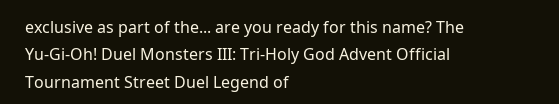exclusive as part of the... are you ready for this name? The Yu-Gi-Oh! Duel Monsters III: Tri-Holy God Advent Official Tournament Street Duel Legend of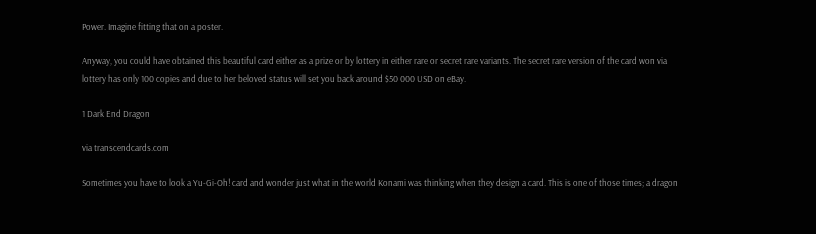Power. Imagine fitting that on a poster.

Anyway, you could have obtained this beautiful card either as a prize or by lottery in either rare or secret rare variants. The secret rare version of the card won via lottery has only 100 copies and due to her beloved status will set you back around $50 000 USD on eBay.

1 Dark End Dragon

via transcendcards.com

Sometimes you have to look a Yu-Gi-Oh! card and wonder just what in the world Konami was thinking when they design a card. This is one of those times; a dragon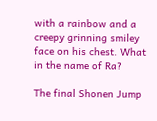with a rainbow and a creepy grinning smiley face on his chest. What in the name of Ra?

The final Shonen Jump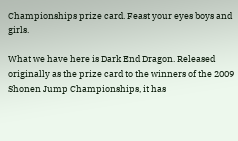Championships prize card. Feast your eyes boys and girls.

What we have here is Dark End Dragon. Released originally as the prize card to the winners of the 2009 Shonen Jump Championships, it has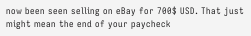now been seen selling on eBay for 700$ USD. That just might mean the end of your paycheck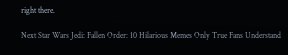right there.

Next Star Wars Jedi: Fallen Order: 10 Hilarious Memes Only True Fans Understand